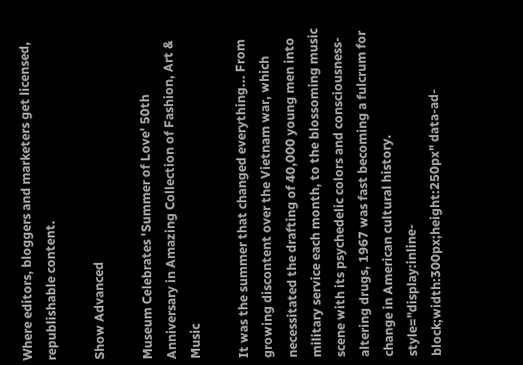Where editors, bloggers and marketers get licensed, republishable content.

Show Advanced

Museum Celebrates 'Summer of Love' 50th Anniversary in Amazing Collection of Fashion, Art & Music

It was the summer that changed everything... From growing discontent over the Vietnam war, which necessitated the drafting of 40,000 young men into military service each month, to the blossoming music scene with its psychedelic colors and consciousness-altering drugs, 1967 was fast becoming a fulcrum for change in American cultural history. style="display:inline-block;width:300px;height:250px" data-ad-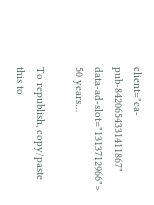client="ca-pub-8420654331411867" data-ad-slot="1313712966"> 50 years…

To republish, copy/paste this to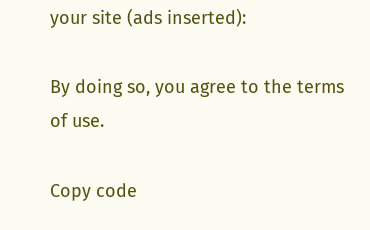your site (ads inserted):

By doing so, you agree to the terms of use.

Copy code